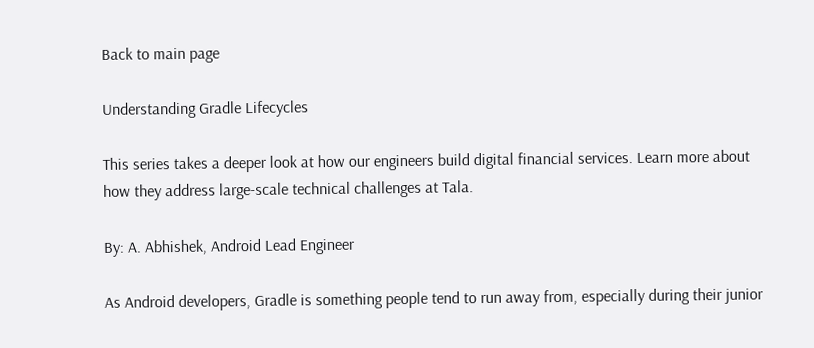Back to main page

Understanding Gradle Lifecycles

This series takes a deeper look at how our engineers build digital financial services. Learn more about how they address large-scale technical challenges at Tala.

By: A. Abhishek, Android Lead Engineer

As Android developers, Gradle is something people tend to run away from, especially during their junior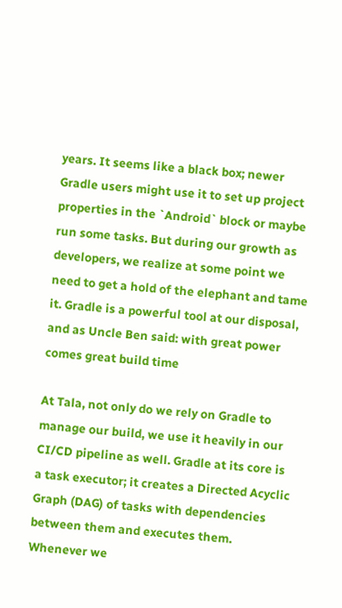years. It seems like a black box; newer Gradle users might use it to set up project properties in the `Android` block or maybe run some tasks. But during our growth as developers, we realize at some point we need to get a hold of the elephant and tame it. Gradle is a powerful tool at our disposal, and as Uncle Ben said: with great power comes great build time

At Tala, not only do we rely on Gradle to manage our build, we use it heavily in our CI/CD pipeline as well. Gradle at its core is a task executor; it creates a Directed Acyclic Graph (DAG) of tasks with dependencies between them and executes them. Whenever we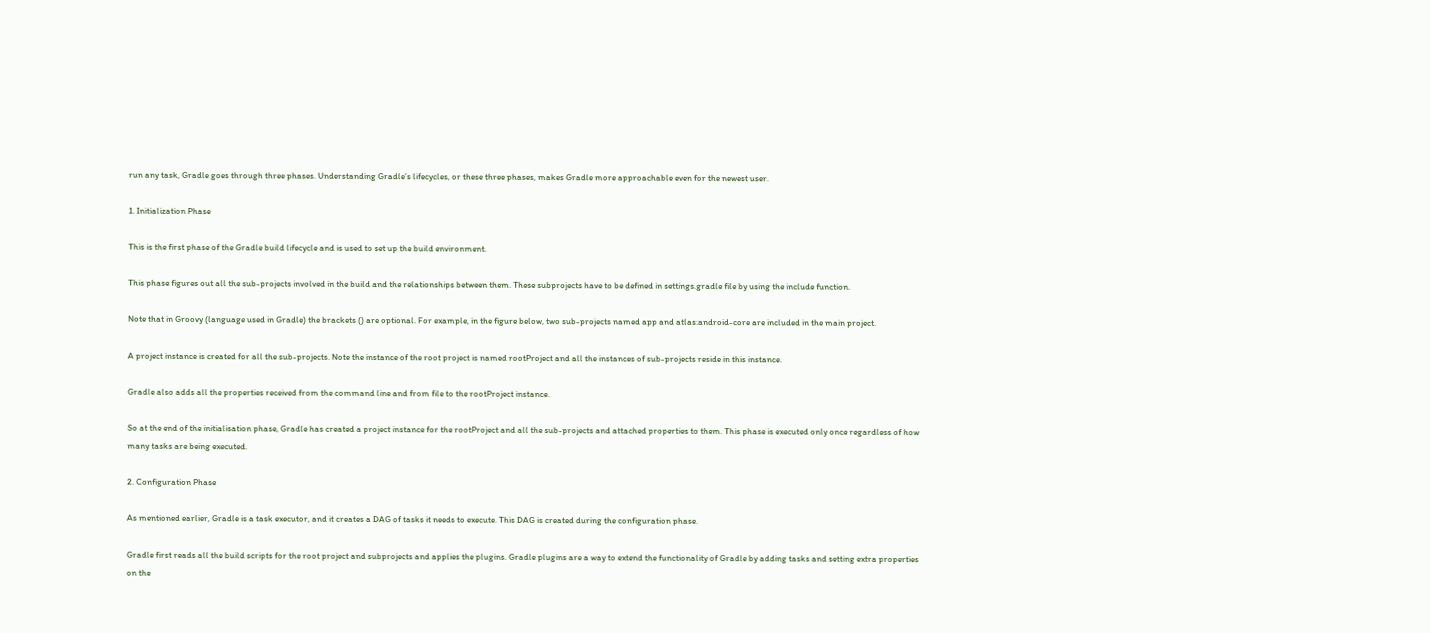run any task, Gradle goes through three phases. Understanding Gradle’s lifecycles, or these three phases, makes Gradle more approachable even for the newest user.

1. Initialization Phase

This is the first phase of the Gradle build lifecycle and is used to set up the build environment.

This phase figures out all the sub-projects involved in the build and the relationships between them. These subprojects have to be defined in settings.gradle file by using the include function.

Note that in Groovy (language used in Gradle) the brackets () are optional. For example, in the figure below, two sub-projects named app and atlas:android-core are included in the main project.

A project instance is created for all the sub-projects. Note the instance of the root project is named rootProject and all the instances of sub-projects reside in this instance.

Gradle also adds all the properties received from the command line and from file to the rootProject instance.

So at the end of the initialisation phase, Gradle has created a project instance for the rootProject and all the sub-projects and attached properties to them. This phase is executed only once regardless of how many tasks are being executed.

2. Configuration Phase

As mentioned earlier, Gradle is a task executor, and it creates a DAG of tasks it needs to execute. This DAG is created during the configuration phase.

Gradle first reads all the build scripts for the root project and subprojects and applies the plugins. Gradle plugins are a way to extend the functionality of Gradle by adding tasks and setting extra properties on the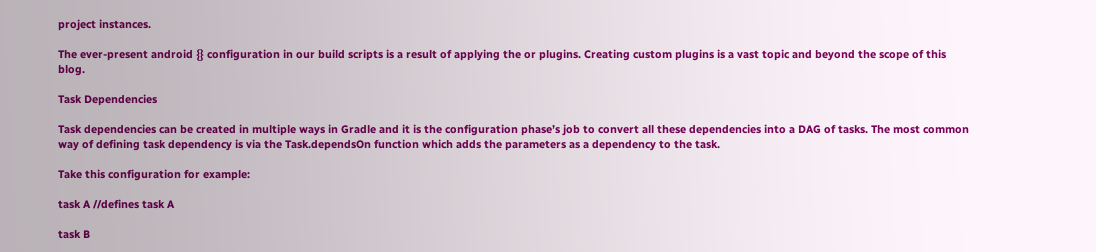project instances.

The ever-present android {} configuration in our build scripts is a result of applying the or plugins. Creating custom plugins is a vast topic and beyond the scope of this blog.

Task Dependencies

Task dependencies can be created in multiple ways in Gradle and it is the configuration phase’s job to convert all these dependencies into a DAG of tasks. The most common way of defining task dependency is via the Task.dependsOn function which adds the parameters as a dependency to the task.

Take this configuration for example:

task A //defines task A

task B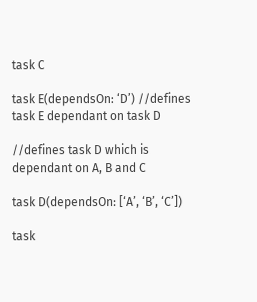task C

task E(dependsOn: ‘D’) //defines task E dependant on task D

//defines task D which is dependant on A, B and C

task D(dependsOn: [‘A’, ‘B’, ‘C’])

task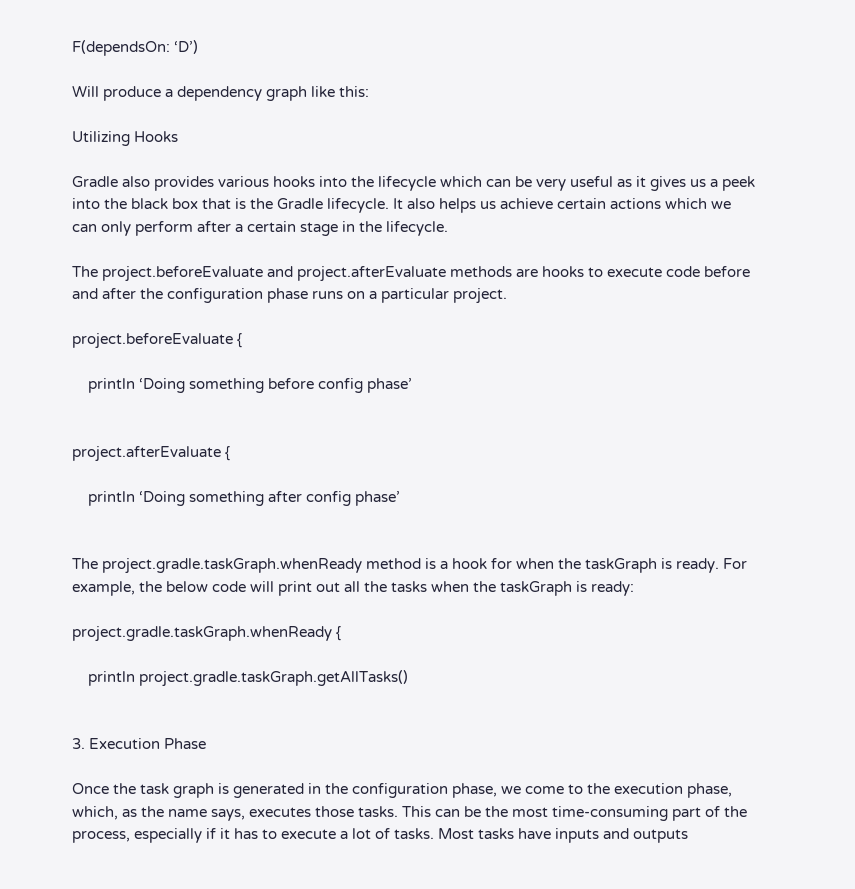F(dependsOn: ‘D’)

Will produce a dependency graph like this:

Utilizing Hooks

Gradle also provides various hooks into the lifecycle which can be very useful as it gives us a peek into the black box that is the Gradle lifecycle. It also helps us achieve certain actions which we can only perform after a certain stage in the lifecycle.

The project.beforeEvaluate and project.afterEvaluate methods are hooks to execute code before and after the configuration phase runs on a particular project.

project.beforeEvaluate {

    println ‘Doing something before config phase’


project.afterEvaluate {

    println ‘Doing something after config phase’


The project.gradle.taskGraph.whenReady method is a hook for when the taskGraph is ready. For example, the below code will print out all the tasks when the taskGraph is ready:

project.gradle.taskGraph.whenReady {

    println project.gradle.taskGraph.getAllTasks()


3. Execution Phase

Once the task graph is generated in the configuration phase, we come to the execution phase, which, as the name says, executes those tasks. This can be the most time-consuming part of the process, especially if it has to execute a lot of tasks. Most tasks have inputs and outputs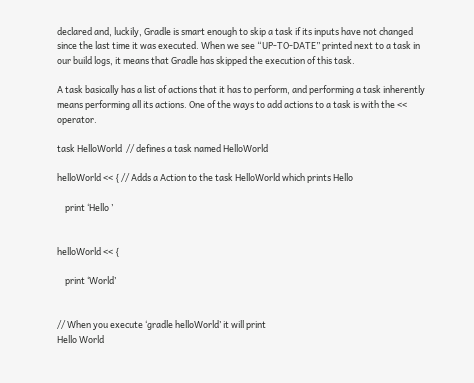declared and, luckily, Gradle is smart enough to skip a task if its inputs have not changed since the last time it was executed. When we see “UP-TO-DATE” printed next to a task in our build logs, it means that Gradle has skipped the execution of this task.

A task basically has a list of actions that it has to perform, and performing a task inherently means performing all its actions. One of the ways to add actions to a task is with the << operator.

task HelloWorld  // defines a task named HelloWorld

helloWorld << { // Adds a Action to the task HelloWorld which prints Hello

    print ‘Hello ’


helloWorld << {

    print ‘World’


// When you execute ‘gradle helloWorld’ it will print
Hello World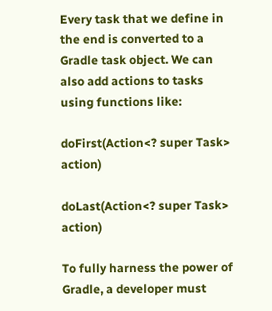Every task that we define in the end is converted to a Gradle task object. We can also add actions to tasks using functions like:

doFirst(Action<? super Task> action)

doLast(Action<? super Task> action)

To fully harness the power of Gradle, a developer must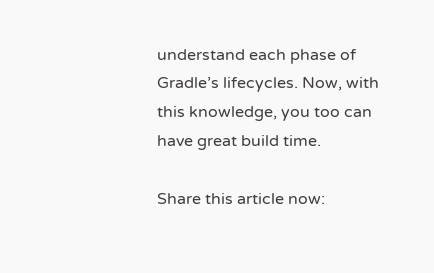understand each phase of Gradle’s lifecycles. Now, with this knowledge, you too can have great build time.

Share this article now: